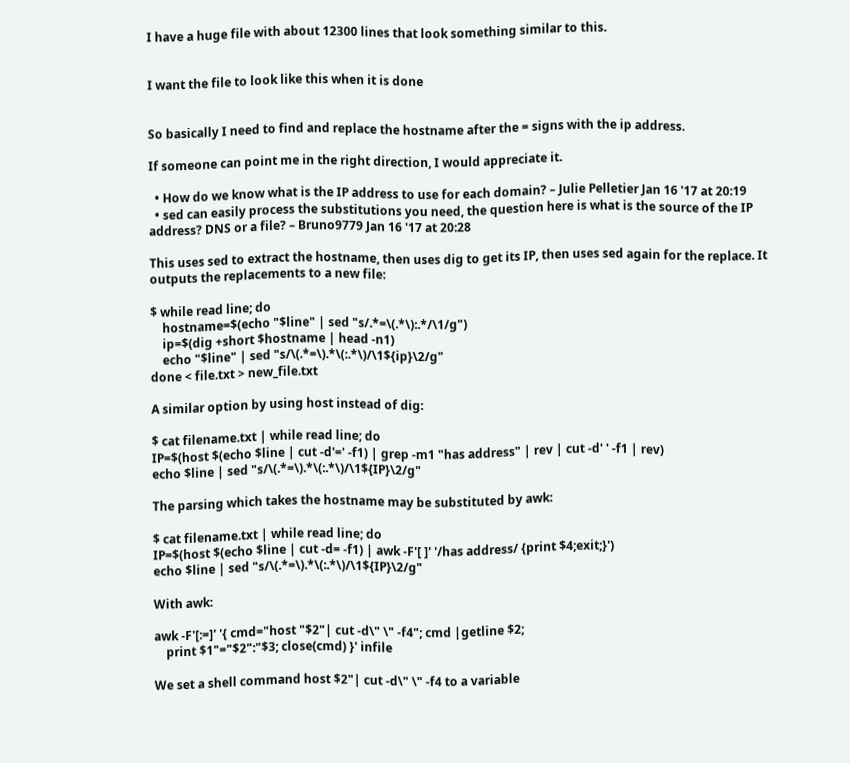I have a huge file with about 12300 lines that look something similar to this.


I want the file to look like this when it is done


So basically I need to find and replace the hostname after the = signs with the ip address.

If someone can point me in the right direction, I would appreciate it.

  • How do we know what is the IP address to use for each domain? – Julie Pelletier Jan 16 '17 at 20:19
  • sed can easily process the substitutions you need, the question here is what is the source of the IP address? DNS or a file? – Bruno9779 Jan 16 '17 at 20:28

This uses sed to extract the hostname, then uses dig to get its IP, then uses sed again for the replace. It outputs the replacements to a new file:

$ while read line; do
    hostname=$(echo "$line" | sed "s/.*=\(.*\):.*/\1/g")
    ip=$(dig +short $hostname | head -n1)
    echo "$line" | sed "s/\(.*=\).*\(:.*\)/\1${ip}\2/g"
done < file.txt > new_file.txt

A similar option by using host instead of dig:

$ cat filename.txt | while read line; do
IP=$(host $(echo $line | cut -d'=' -f1) | grep -m1 "has address" | rev | cut -d' ' -f1 | rev)
echo $line | sed "s/\(.*=\).*\(:.*\)/\1${IP}\2/g"

The parsing which takes the hostname may be substituted by awk:

$ cat filename.txt | while read line; do
IP=$(host $(echo $line | cut -d= -f1) | awk -F'[ ]' '/has address/ {print $4;exit;}')
echo $line | sed "s/\(.*=\).*\(:.*\)/\1${IP}\2/g"

With awk:

awk -F'[:=]' '{ cmd="host "$2"| cut -d\" \" -f4"; cmd |getline $2;
    print $1"="$2":"$3; close(cmd) }' infile

We set a shell command host $2"| cut -d\" \" -f4 to a variable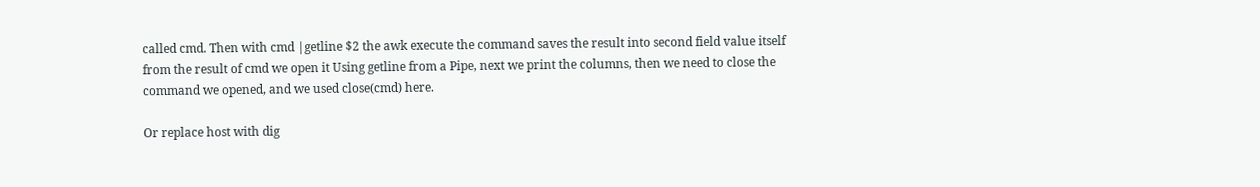called cmd. Then with cmd |getline $2 the awk execute the command saves the result into second field value itself from the result of cmd we open it Using getline from a Pipe, next we print the columns, then we need to close the command we opened, and we used close(cmd) here.

Or replace host with dig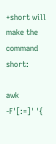+short will make the command short:

awk -F'[:=]' '{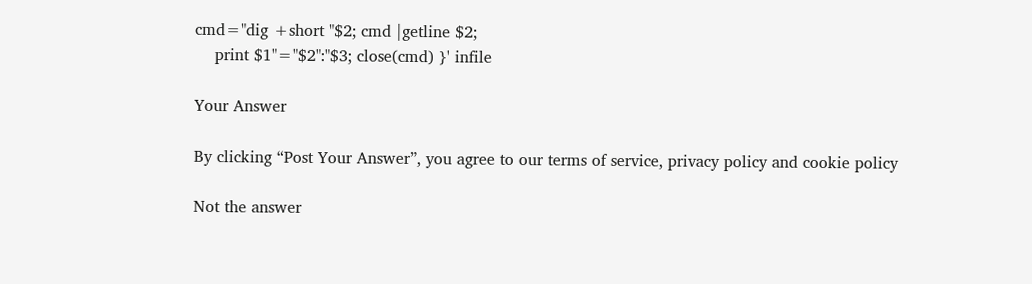cmd="dig +short "$2; cmd |getline $2;
    print $1"="$2":"$3; close(cmd) }' infile

Your Answer

By clicking “Post Your Answer”, you agree to our terms of service, privacy policy and cookie policy

Not the answer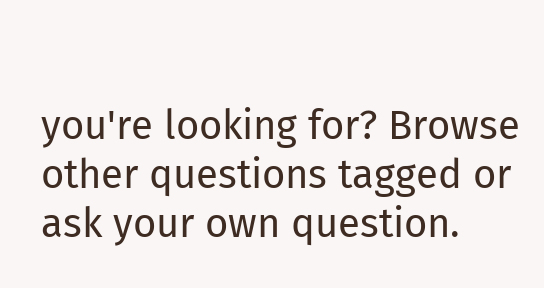you're looking for? Browse other questions tagged or ask your own question.